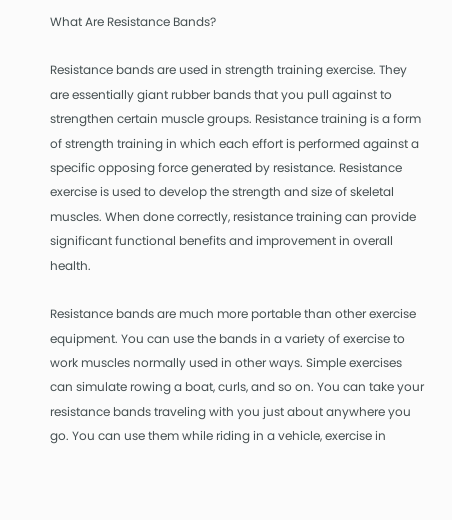What Are Resistance Bands?

Resistance bands are used in strength training exercise. They are essentially giant rubber bands that you pull against to strengthen certain muscle groups. Resistance training is a form of strength training in which each effort is performed against a specific opposing force generated by resistance. Resistance exercise is used to develop the strength and size of skeletal muscles. When done correctly, resistance training can provide significant functional benefits and improvement in overall health.

Resistance bands are much more portable than other exercise equipment. You can use the bands in a variety of exercise to work muscles normally used in other ways. Simple exercises can simulate rowing a boat, curls, and so on. You can take your resistance bands traveling with you just about anywhere you go. You can use them while riding in a vehicle, exercise in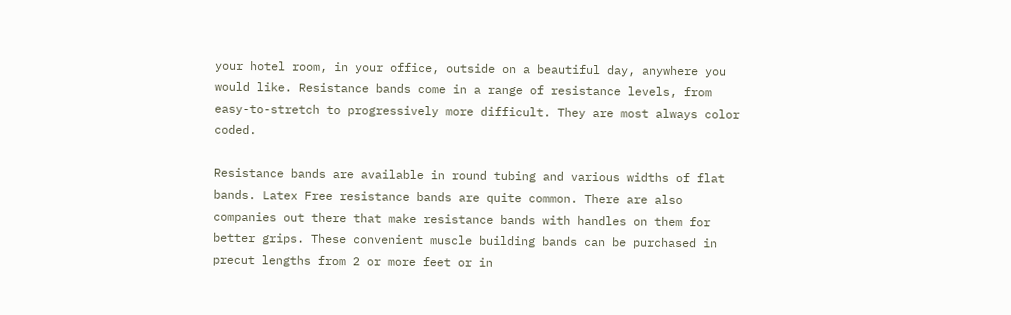your hotel room, in your office, outside on a beautiful day, anywhere you would like. Resistance bands come in a range of resistance levels, from easy-to-stretch to progressively more difficult. They are most always color coded.

Resistance bands are available in round tubing and various widths of flat bands. Latex Free resistance bands are quite common. There are also companies out there that make resistance bands with handles on them for better grips. These convenient muscle building bands can be purchased in precut lengths from 2 or more feet or in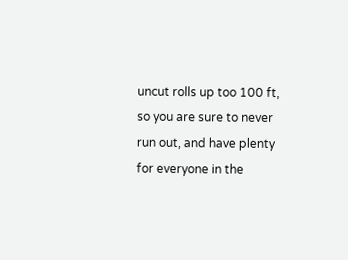uncut rolls up too 100 ft, so you are sure to never run out, and have plenty for everyone in the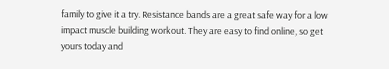family to give it a try. Resistance bands are a great safe way for a low impact muscle building workout. They are easy to find online, so get yours today and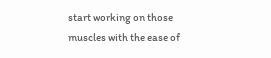start working on those muscles with the ease of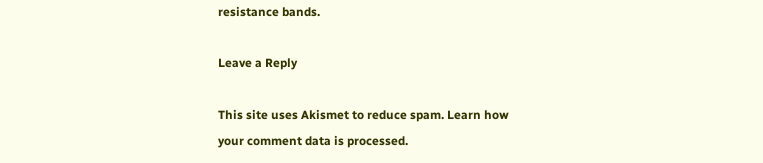resistance bands.

Leave a Reply

This site uses Akismet to reduce spam. Learn how your comment data is processed.